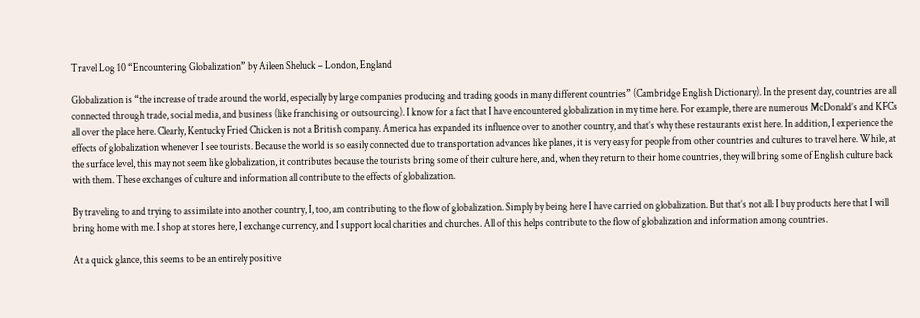Travel Log 10 “Encountering Globalization” by Aileen Sheluck – London, England

Globalization is “the increase of trade around the world, especially by large companies producing and trading goods in many different countries” (Cambridge English Dictionary). In the present day, countries are all connected through trade, social media, and business (like franchising or outsourcing). I know for a fact that I have encountered globalization in my time here. For example, there are numerous McDonald’s and KFCs all over the place here. Clearly, Kentucky Fried Chicken is not a British company. America has expanded its influence over to another country, and that’s why these restaurants exist here. In addition, I experience the effects of globalization whenever I see tourists. Because the world is so easily connected due to transportation advances like planes, it is very easy for people from other countries and cultures to travel here. While, at the surface level, this may not seem like globalization, it contributes because the tourists bring some of their culture here, and, when they return to their home countries, they will bring some of English culture back with them. These exchanges of culture and information all contribute to the effects of globalization.

By traveling to and trying to assimilate into another country, I, too, am contributing to the flow of globalization. Simply by being here I have carried on globalization. But that’s not all: I buy products here that I will bring home with me. I shop at stores here, I exchange currency, and I support local charities and churches. All of this helps contribute to the flow of globalization and information among countries.

At a quick glance, this seems to be an entirely positive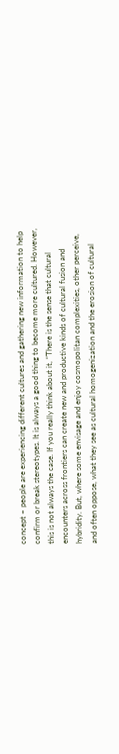concept – people are experiencing different cultures and gathering new information to help confirm or break stereotypes. It is always a good thing to become more cultured. However, this is not always the case. If you really think about it, “There is the sense that cultural encounters across frontiers can create new and productive kinds of cultural fusion and hybridity. But, where some envisage and enjoy cosmopolitan complexities, other perceive, and often oppose, what they see as cultural homogenization and the erosion of cultural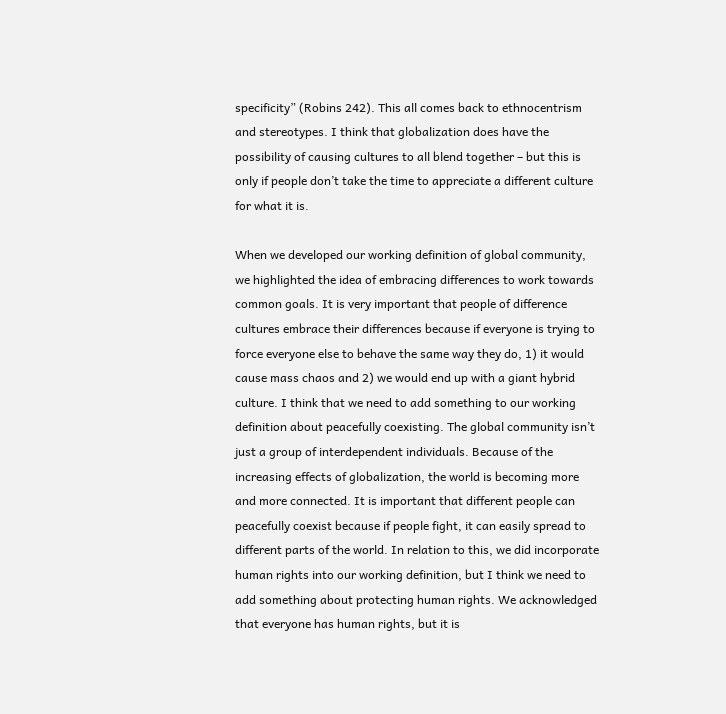specificity” (Robins 242). This all comes back to ethnocentrism and stereotypes. I think that globalization does have the possibility of causing cultures to all blend together – but this is only if people don’t take the time to appreciate a different culture for what it is.

When we developed our working definition of global community, we highlighted the idea of embracing differences to work towards common goals. It is very important that people of difference cultures embrace their differences because if everyone is trying to force everyone else to behave the same way they do, 1) it would cause mass chaos and 2) we would end up with a giant hybrid culture. I think that we need to add something to our working definition about peacefully coexisting. The global community isn’t just a group of interdependent individuals. Because of the increasing effects of globalization, the world is becoming more and more connected. It is important that different people can peacefully coexist because if people fight, it can easily spread to different parts of the world. In relation to this, we did incorporate human rights into our working definition, but I think we need to add something about protecting human rights. We acknowledged that everyone has human rights, but it is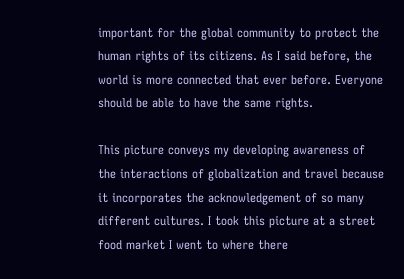important for the global community to protect the human rights of its citizens. As I said before, the world is more connected that ever before. Everyone should be able to have the same rights.

This picture conveys my developing awareness of the interactions of globalization and travel because it incorporates the acknowledgement of so many different cultures. I took this picture at a street food market I went to where there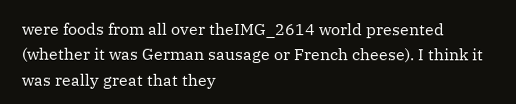were foods from all over theIMG_2614 world presented (whether it was German sausage or French cheese). I think it was really great that they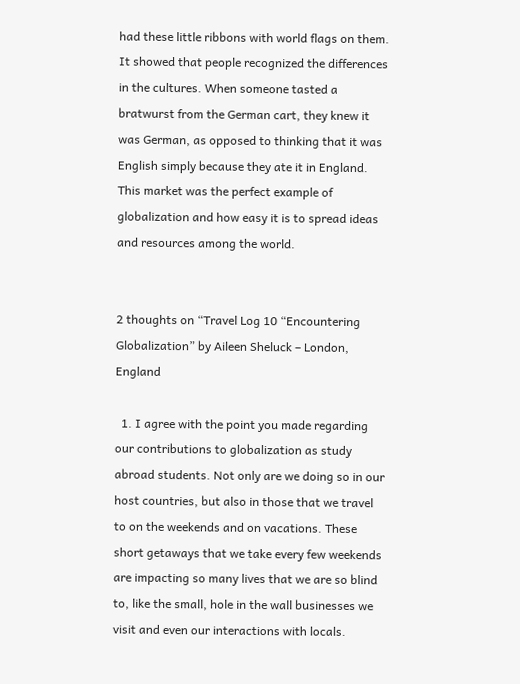had these little ribbons with world flags on them. It showed that people recognized the differences in the cultures. When someone tasted a bratwurst from the German cart, they knew it was German, as opposed to thinking that it was English simply because they ate it in England. This market was the perfect example of globalization and how easy it is to spread ideas and resources among the world.


2 thoughts on “Travel Log 10 “Encountering Globalization” by Aileen Sheluck – London, England

  1. I agree with the point you made regarding our contributions to globalization as study abroad students. Not only are we doing so in our host countries, but also in those that we travel to on the weekends and on vacations. These short getaways that we take every few weekends are impacting so many lives that we are so blind to, like the small, hole in the wall businesses we visit and even our interactions with locals.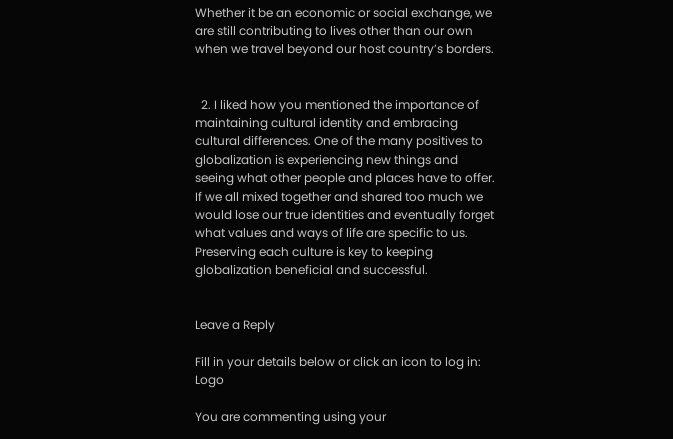Whether it be an economic or social exchange, we are still contributing to lives other than our own when we travel beyond our host country’s borders.


  2. I liked how you mentioned the importance of maintaining cultural identity and embracing cultural differences. One of the many positives to globalization is experiencing new things and seeing what other people and places have to offer. If we all mixed together and shared too much we would lose our true identities and eventually forget what values and ways of life are specific to us. Preserving each culture is key to keeping globalization beneficial and successful.


Leave a Reply

Fill in your details below or click an icon to log in: Logo

You are commenting using your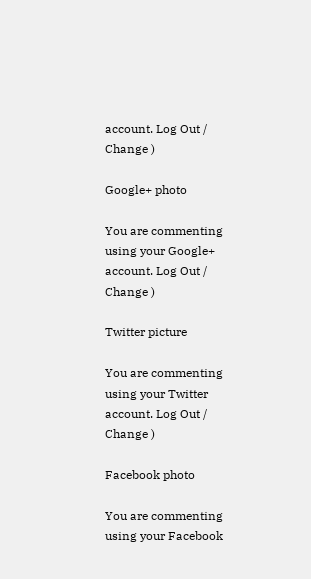account. Log Out /  Change )

Google+ photo

You are commenting using your Google+ account. Log Out /  Change )

Twitter picture

You are commenting using your Twitter account. Log Out /  Change )

Facebook photo

You are commenting using your Facebook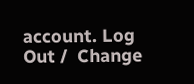account. Log Out /  Change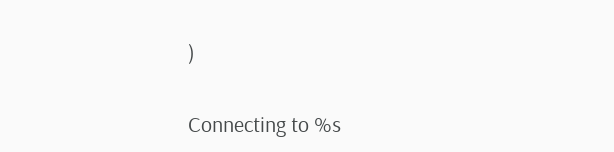)


Connecting to %s